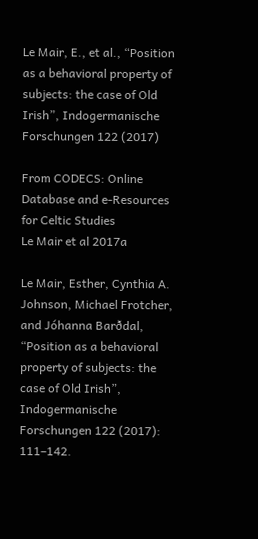Le Mair, E., et al., “Position as a behavioral property of subjects: the case of Old Irish”, Indogermanische Forschungen 122 (2017)

From CODECS: Online Database and e-Resources for Celtic Studies
Le Mair et al 2017a

Le Mair, Esther, Cynthia A. Johnson, Michael Frotcher, and Jóhanna Barðdal, “Position as a behavioral property of subjects: the case of Old Irish”, Indogermanische Forschungen 122 (2017): 111–142.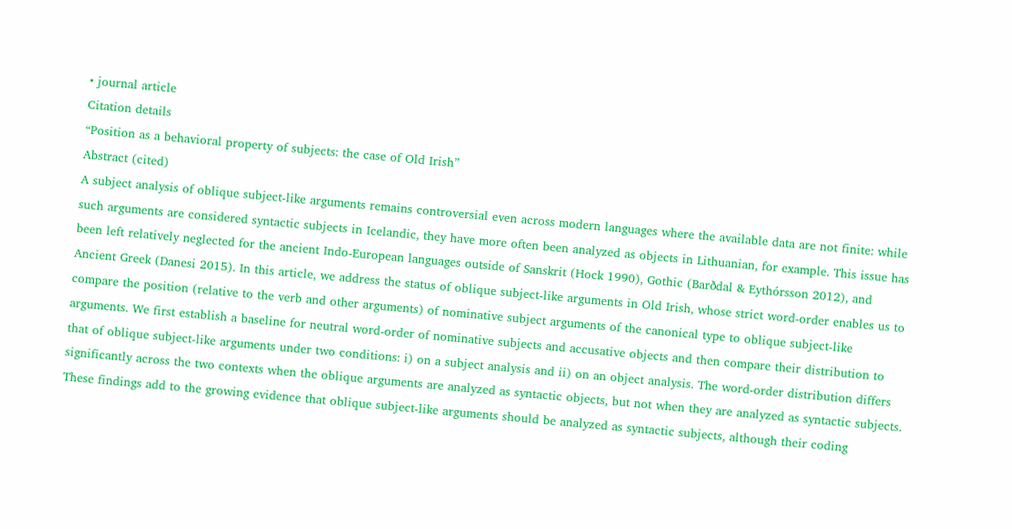• journal article
Citation details
“Position as a behavioral property of subjects: the case of Old Irish”
Abstract (cited)
A subject analysis of oblique subject-like arguments remains controversial even across modern languages where the available data are not finite: while such arguments are considered syntactic subjects in Icelandic, they have more often been analyzed as objects in Lithuanian, for example. This issue has been left relatively neglected for the ancient Indo-European languages outside of Sanskrit (Hock 1990), Gothic (Barðdal & Eythórsson 2012), and Ancient Greek (Danesi 2015). In this article, we address the status of oblique subject-like arguments in Old Irish, whose strict word-order enables us to compare the position (relative to the verb and other arguments) of nominative subject arguments of the canonical type to oblique subject-like arguments. We first establish a baseline for neutral word-order of nominative subjects and accusative objects and then compare their distribution to that of oblique subject-like arguments under two conditions: i) on a subject analysis and ii) on an object analysis. The word-order distribution differs significantly across the two contexts when the oblique arguments are analyzed as syntactic objects, but not when they are analyzed as syntactic subjects. These findings add to the growing evidence that oblique subject-like arguments should be analyzed as syntactic subjects, although their coding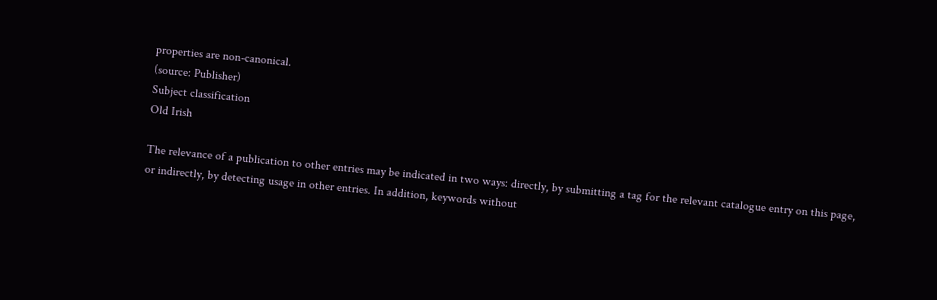properties are non-canonical.
(source: Publisher)
Subject classification
Old Irish

The relevance of a publication to other entries may be indicated in two ways: directly, by submitting a tag for the relevant catalogue entry on this page, or indirectly, by detecting usage in other entries. In addition, keywords without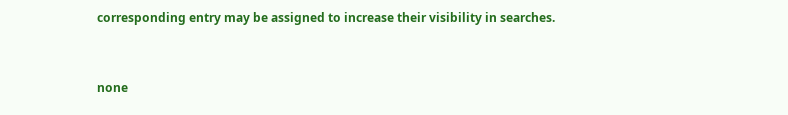corresponding entry may be assigned to increase their visibility in searches.


none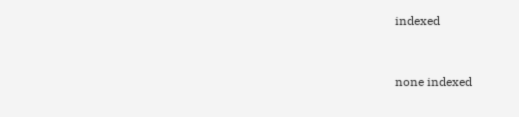indexed


none indexed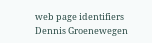web page identifiers
Dennis Groenewegen